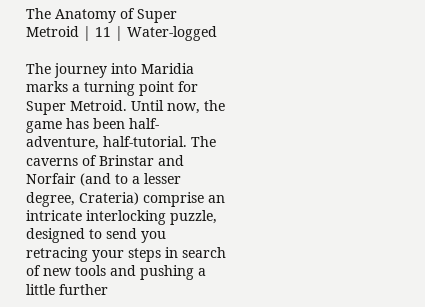The Anatomy of Super Metroid | 11 | Water-logged

The journey into Maridia marks a turning point for Super Metroid. Until now, the game has been half-adventure, half-tutorial. The caverns of Brinstar and Norfair (and to a lesser degree, Crateria) comprise an intricate interlocking puzzle, designed to send you retracing your steps in search of new tools and pushing a little further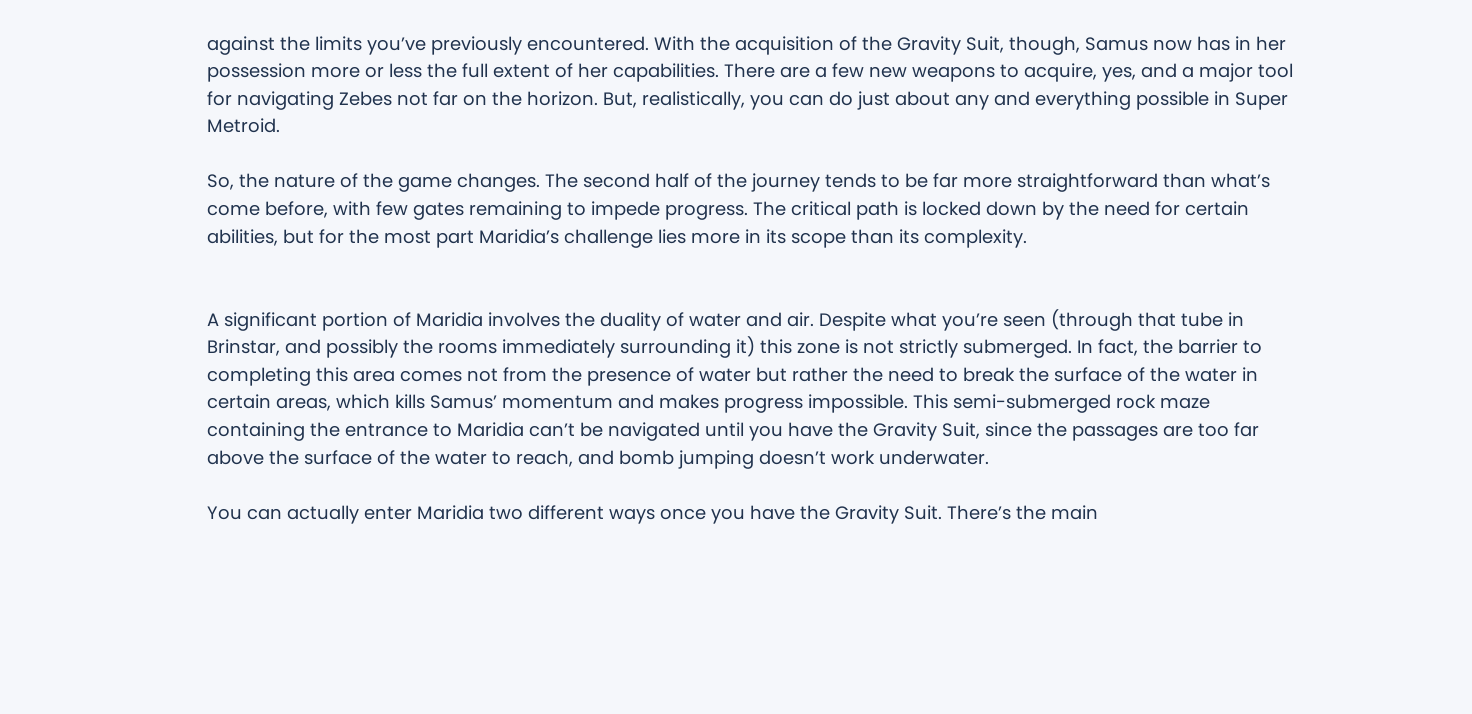against the limits you’ve previously encountered. With the acquisition of the Gravity Suit, though, Samus now has in her possession more or less the full extent of her capabilities. There are a few new weapons to acquire, yes, and a major tool for navigating Zebes not far on the horizon. But, realistically, you can do just about any and everything possible in Super Metroid.

So, the nature of the game changes. The second half of the journey tends to be far more straightforward than what’s come before, with few gates remaining to impede progress. The critical path is locked down by the need for certain abilities, but for the most part Maridia’s challenge lies more in its scope than its complexity.


A significant portion of Maridia involves the duality of water and air. Despite what you’re seen (through that tube in Brinstar, and possibly the rooms immediately surrounding it) this zone is not strictly submerged. In fact, the barrier to completing this area comes not from the presence of water but rather the need to break the surface of the water in certain areas, which kills Samus’ momentum and makes progress impossible. This semi-submerged rock maze containing the entrance to Maridia can’t be navigated until you have the Gravity Suit, since the passages are too far above the surface of the water to reach, and bomb jumping doesn’t work underwater.

You can actually enter Maridia two different ways once you have the Gravity Suit. There’s the main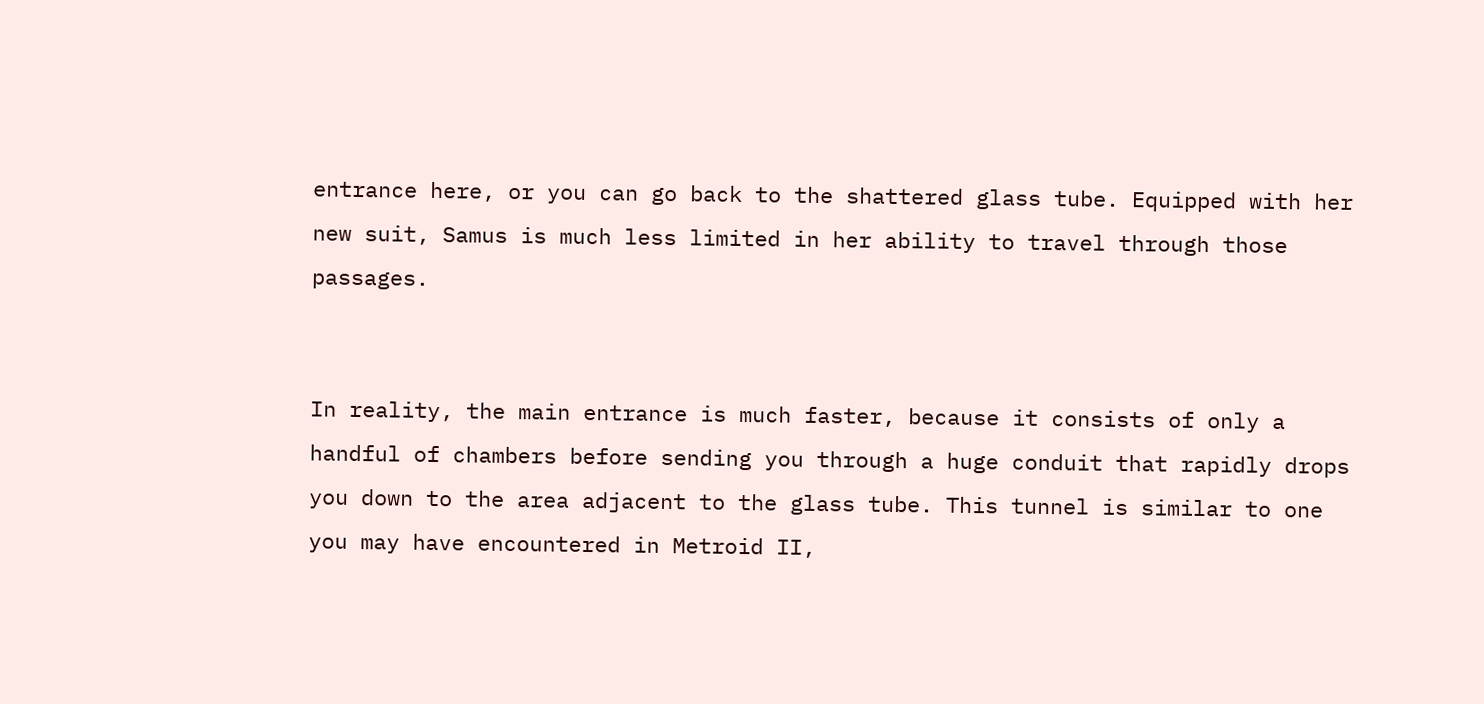entrance here, or you can go back to the shattered glass tube. Equipped with her new suit, Samus is much less limited in her ability to travel through those passages.


In reality, the main entrance is much faster, because it consists of only a handful of chambers before sending you through a huge conduit that rapidly drops you down to the area adjacent to the glass tube. This tunnel is similar to one you may have encountered in Metroid II,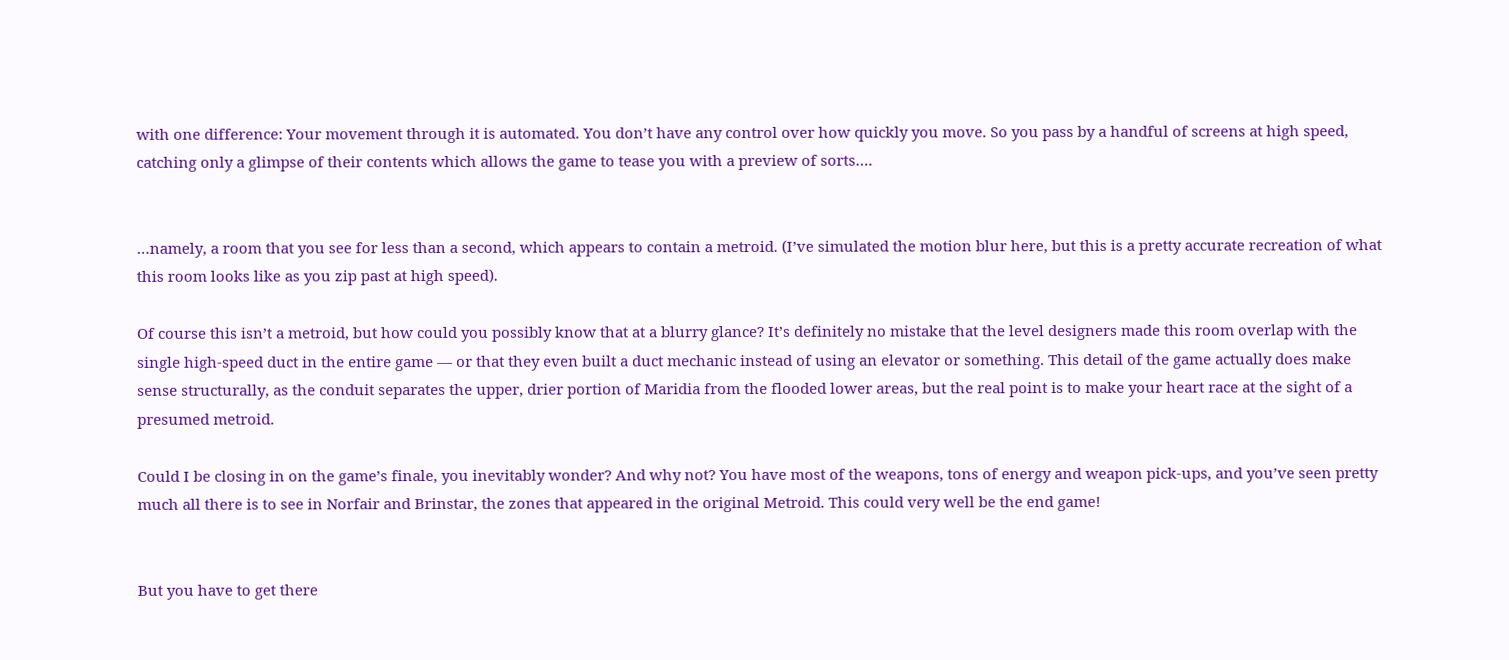with one difference: Your movement through it is automated. You don’t have any control over how quickly you move. So you pass by a handful of screens at high speed, catching only a glimpse of their contents which allows the game to tease you with a preview of sorts….


…namely, a room that you see for less than a second, which appears to contain a metroid. (I’ve simulated the motion blur here, but this is a pretty accurate recreation of what this room looks like as you zip past at high speed).

Of course this isn’t a metroid, but how could you possibly know that at a blurry glance? It’s definitely no mistake that the level designers made this room overlap with the single high-speed duct in the entire game — or that they even built a duct mechanic instead of using an elevator or something. This detail of the game actually does make sense structurally, as the conduit separates the upper, drier portion of Maridia from the flooded lower areas, but the real point is to make your heart race at the sight of a presumed metroid.

Could I be closing in on the game’s finale, you inevitably wonder? And why not? You have most of the weapons, tons of energy and weapon pick-ups, and you’ve seen pretty much all there is to see in Norfair and Brinstar, the zones that appeared in the original Metroid. This could very well be the end game!


But you have to get there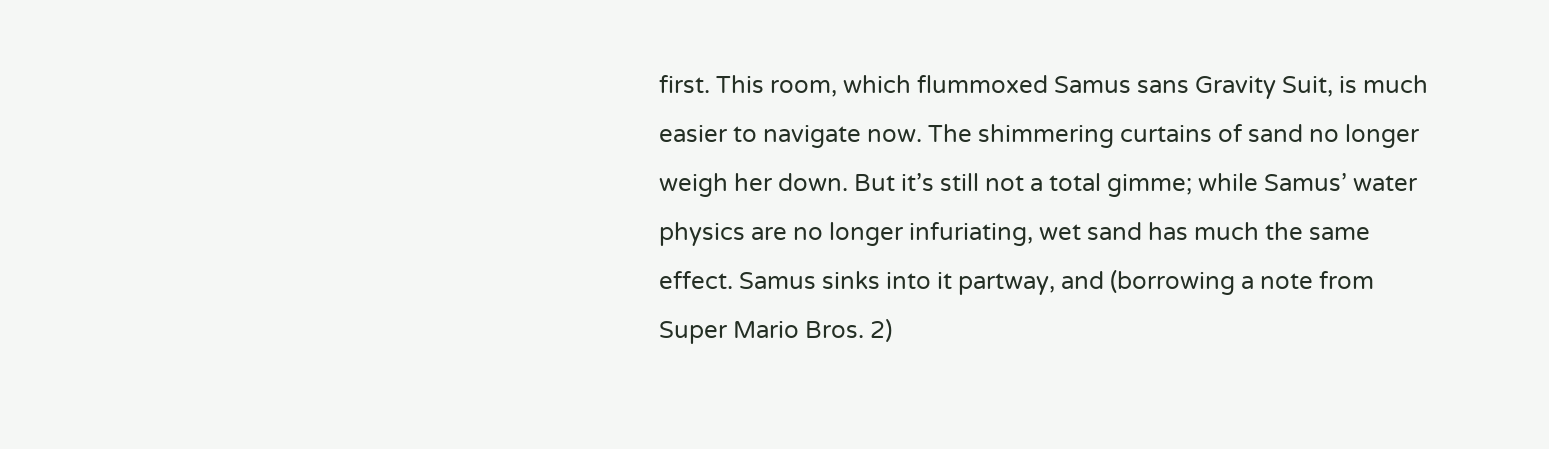first. This room, which flummoxed Samus sans Gravity Suit, is much easier to navigate now. The shimmering curtains of sand no longer weigh her down. But it’s still not a total gimme; while Samus’ water physics are no longer infuriating, wet sand has much the same effect. Samus sinks into it partway, and (borrowing a note from Super Mario Bros. 2)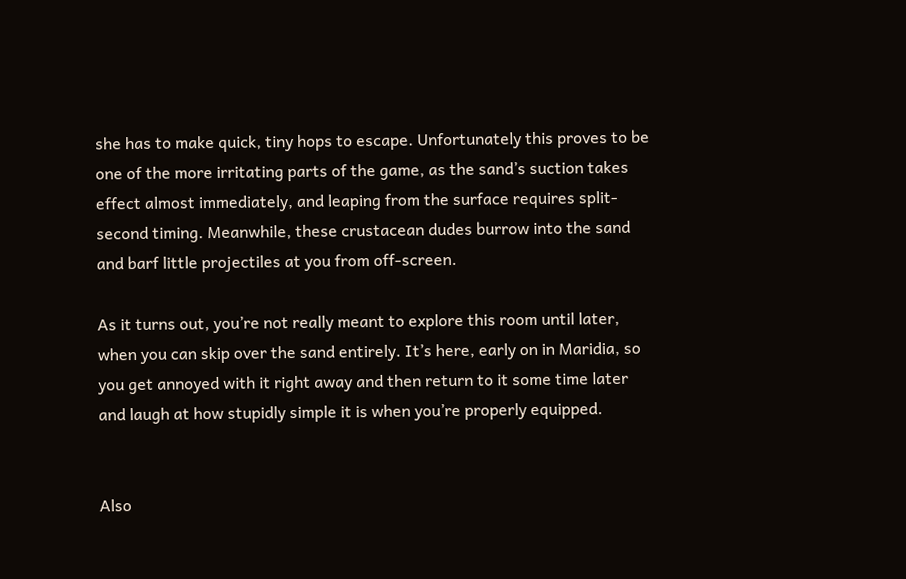she has to make quick, tiny hops to escape. Unfortunately this proves to be one of the more irritating parts of the game, as the sand’s suction takes effect almost immediately, and leaping from the surface requires split-second timing. Meanwhile, these crustacean dudes burrow into the sand and barf little projectiles at you from off-screen.

As it turns out, you’re not really meant to explore this room until later, when you can skip over the sand entirely. It’s here, early on in Maridia, so you get annoyed with it right away and then return to it some time later and laugh at how stupidly simple it is when you’re properly equipped.


Also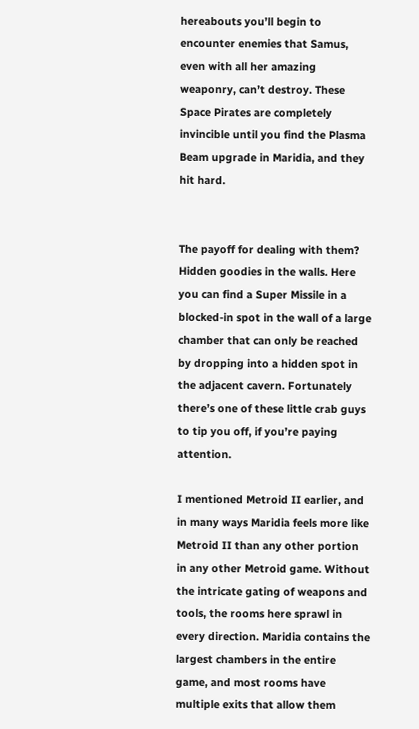hereabouts you’ll begin to encounter enemies that Samus, even with all her amazing weaponry, can’t destroy. These Space Pirates are completely invincible until you find the Plasma Beam upgrade in Maridia, and they hit hard.


The payoff for dealing with them? Hidden goodies in the walls. Here you can find a Super Missile in a blocked-in spot in the wall of a large chamber that can only be reached by dropping into a hidden spot in the adjacent cavern. Fortunately there’s one of these little crab guys to tip you off, if you’re paying attention.

I mentioned Metroid II earlier, and in many ways Maridia feels more like Metroid II than any other portion in any other Metroid game. Without the intricate gating of weapons and tools, the rooms here sprawl in every direction. Maridia contains the largest chambers in the entire game, and most rooms have multiple exits that allow them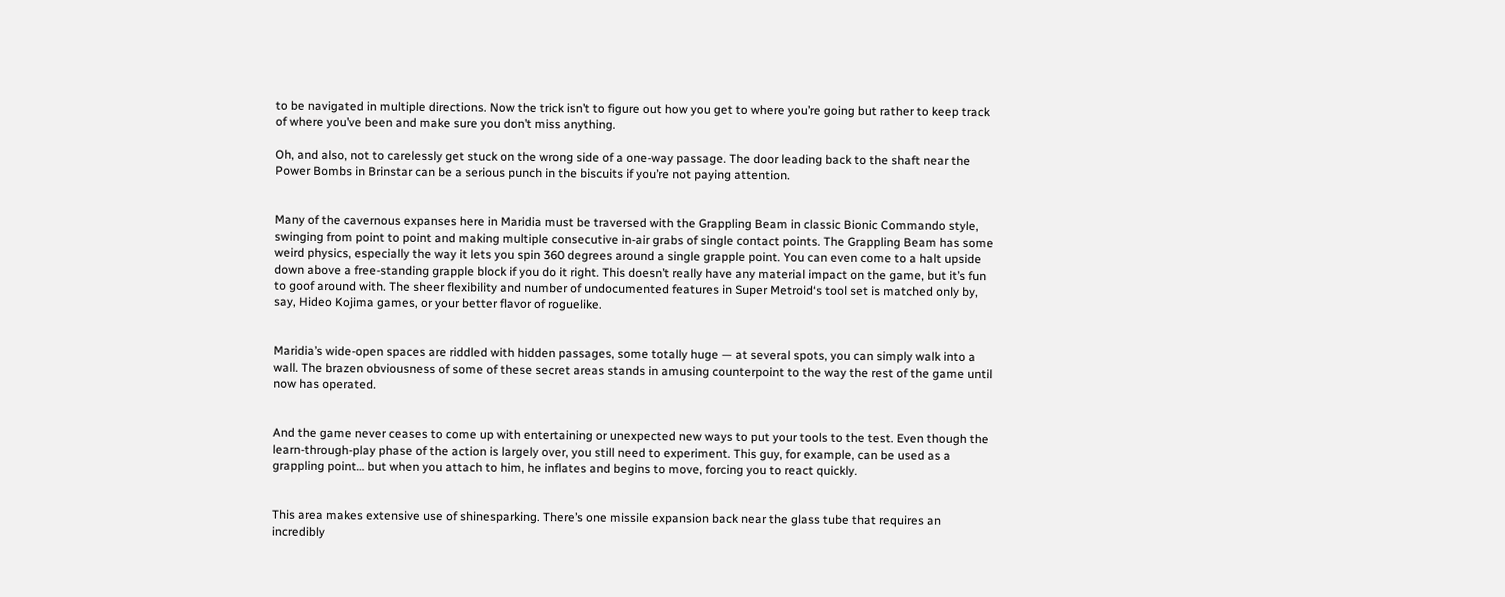to be navigated in multiple directions. Now the trick isn’t to figure out how you get to where you’re going but rather to keep track of where you’ve been and make sure you don’t miss anything.

Oh, and also, not to carelessly get stuck on the wrong side of a one-way passage. The door leading back to the shaft near the Power Bombs in Brinstar can be a serious punch in the biscuits if you’re not paying attention.


Many of the cavernous expanses here in Maridia must be traversed with the Grappling Beam in classic Bionic Commando style, swinging from point to point and making multiple consecutive in-air grabs of single contact points. The Grappling Beam has some weird physics, especially the way it lets you spin 360 degrees around a single grapple point. You can even come to a halt upside down above a free-standing grapple block if you do it right. This doesn’t really have any material impact on the game, but it’s fun to goof around with. The sheer flexibility and number of undocumented features in Super Metroid‘s tool set is matched only by, say, Hideo Kojima games, or your better flavor of roguelike.


Maridia’s wide-open spaces are riddled with hidden passages, some totally huge — at several spots, you can simply walk into a wall. The brazen obviousness of some of these secret areas stands in amusing counterpoint to the way the rest of the game until now has operated.


And the game never ceases to come up with entertaining or unexpected new ways to put your tools to the test. Even though the learn-through-play phase of the action is largely over, you still need to experiment. This guy, for example, can be used as a grappling point… but when you attach to him, he inflates and begins to move, forcing you to react quickly.


This area makes extensive use of shinesparking. There’s one missile expansion back near the glass tube that requires an incredibly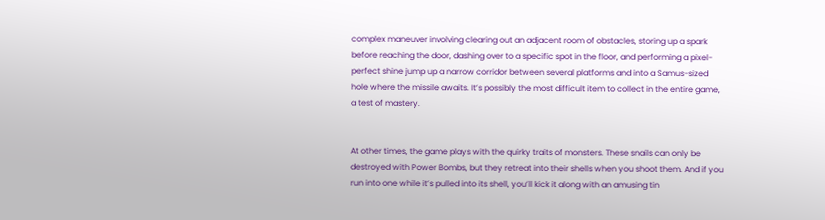complex maneuver involving clearing out an adjacent room of obstacles, storing up a spark before reaching the door, dashing over to a specific spot in the floor, and performing a pixel-perfect shine jump up a narrow corridor between several platforms and into a Samus-sized hole where the missile awaits. It’s possibly the most difficult item to collect in the entire game, a test of mastery.


At other times, the game plays with the quirky traits of monsters. These snails can only be destroyed with Power Bombs, but they retreat into their shells when you shoot them. And if you run into one while it’s pulled into its shell, you’ll kick it along with an amusing tin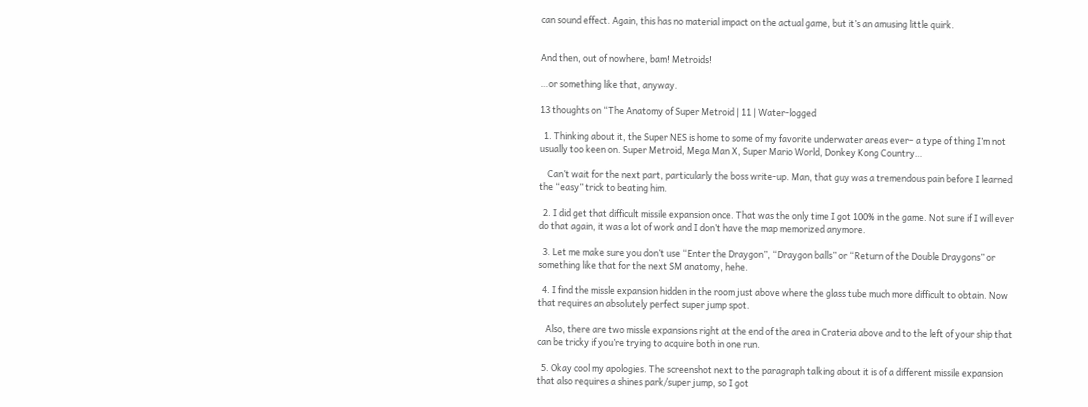can sound effect. Again, this has no material impact on the actual game, but it’s an amusing little quirk.


And then, out of nowhere, bam! Metroids!

…or something like that, anyway.

13 thoughts on “The Anatomy of Super Metroid | 11 | Water-logged

  1. Thinking about it, the Super NES is home to some of my favorite underwater areas ever– a type of thing I’m not usually too keen on. Super Metroid, Mega Man X, Super Mario World, Donkey Kong Country…

    Can’t wait for the next part, particularly the boss write-up. Man, that guy was a tremendous pain before I learned the “easy” trick to beating him.

  2. I did get that difficult missile expansion once. That was the only time I got 100% in the game. Not sure if I will ever do that again, it was a lot of work and I don’t have the map memorized anymore.

  3. Let me make sure you don’t use “Enter the Draygon”, “Draygon balls” or “Return of the Double Draygons” or something like that for the next SM anatomy, hehe.

  4. I find the missle expansion hidden in the room just above where the glass tube much more difficult to obtain. Now that requires an absolutely perfect super jump spot.

    Also, there are two missle expansions right at the end of the area in Crateria above and to the left of your ship that can be tricky if you’re trying to acquire both in one run.

  5. Okay cool my apologies. The screenshot next to the paragraph talking about it is of a different missile expansion that also requires a shines park/super jump, so I got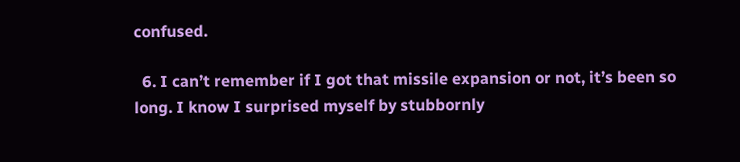confused.

  6. I can’t remember if I got that missile expansion or not, it’s been so long. I know I surprised myself by stubbornly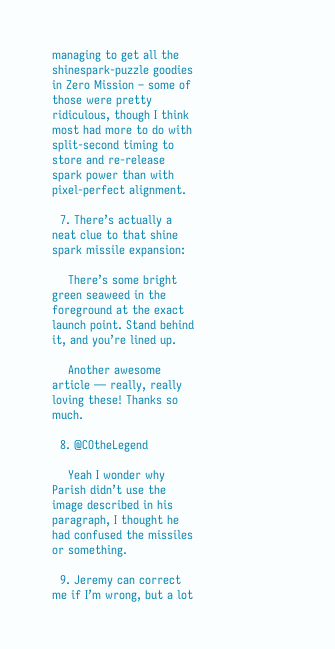managing to get all the shinespark-puzzle goodies in Zero Mission – some of those were pretty ridiculous, though I think most had more to do with split-second timing to store and re-release spark power than with pixel-perfect alignment.

  7. There’s actually a neat clue to that shine spark missile expansion:

    There’s some bright green seaweed in the foreground at the exact launch point. Stand behind it, and you’re lined up.

    Another awesome article — really, really loving these! Thanks so much.

  8. @COtheLegend

    Yeah I wonder why Parish didn’t use the image described in his paragraph, I thought he had confused the missiles or something.

  9. Jeremy can correct me if I’m wrong, but a lot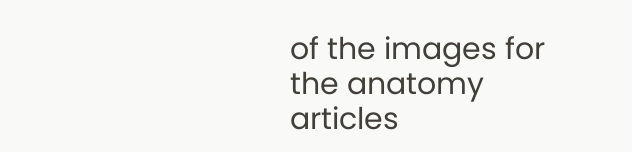of the images for the anatomy articles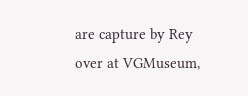are capture by Rey over at VGMuseum,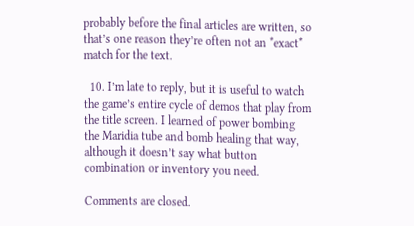probably before the final articles are written, so that’s one reason they’re often not an *exact* match for the text.

  10. I’m late to reply, but it is useful to watch the game’s entire cycle of demos that play from the title screen. I learned of power bombing the Maridia tube and bomb healing that way, although it doesn’t say what button combination or inventory you need.

Comments are closed.